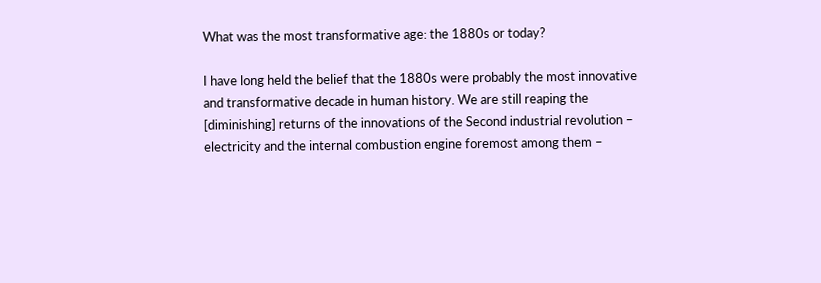What was the most transformative age: the 1880s or today?

I have long held the belief that the 1880s were probably the most innovative and transformative decade in human history. We are still reaping the [diminishing] returns of the innovations of the Second industrial revolution – electricity and the internal combustion engine foremost among them –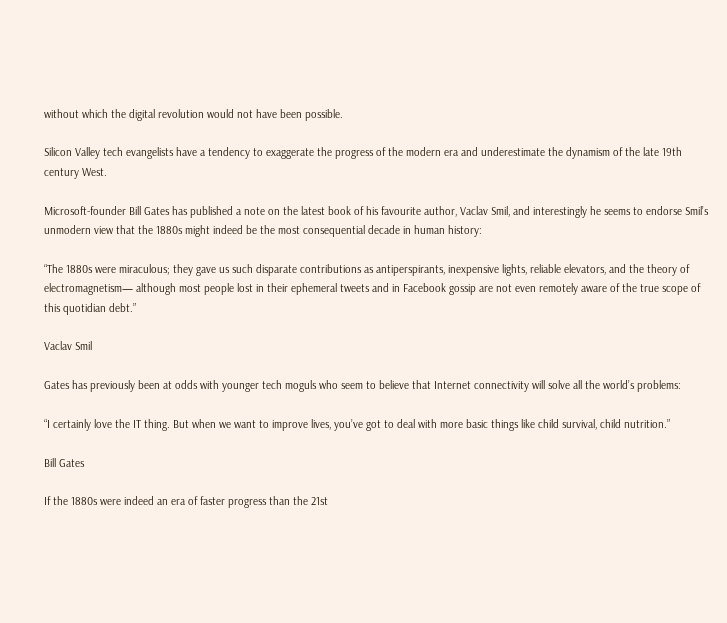without which the digital revolution would not have been possible.

Silicon Valley tech evangelists have a tendency to exaggerate the progress of the modern era and underestimate the dynamism of the late 19th century West.

Microsoft-founder Bill Gates has published a note on the latest book of his favourite author, Vaclav Smil, and interestingly he seems to endorse Smil’s unmodern view that the 1880s might indeed be the most consequential decade in human history:

“The 1880s were miraculous; they gave us such disparate contributions as antiperspirants, inexpensive lights, reliable elevators, and the theory of electromagnetism— although most people lost in their ephemeral tweets and in Facebook gossip are not even remotely aware of the true scope of this quotidian debt.”

Vaclav Smil

Gates has previously been at odds with younger tech moguls who seem to believe that Internet connectivity will solve all the world’s problems:

“I certainly love the IT thing. But when we want to improve lives, you’ve got to deal with more basic things like child survival, child nutrition.”

Bill Gates

If the 1880s were indeed an era of faster progress than the 21st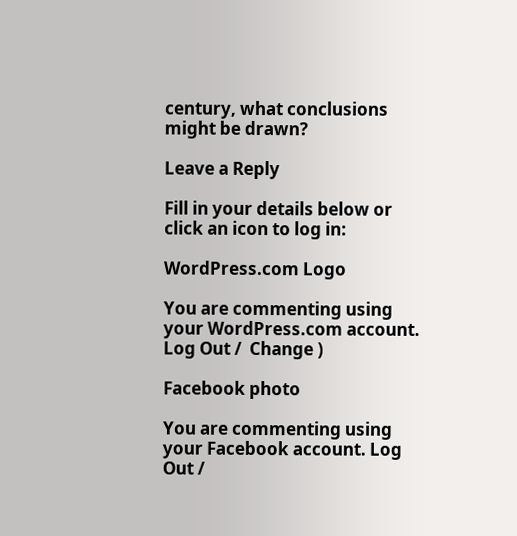century, what conclusions might be drawn?

Leave a Reply

Fill in your details below or click an icon to log in:

WordPress.com Logo

You are commenting using your WordPress.com account. Log Out /  Change )

Facebook photo

You are commenting using your Facebook account. Log Out /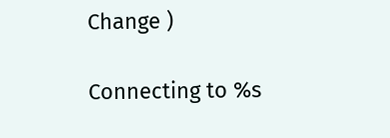Change )

Connecting to %s